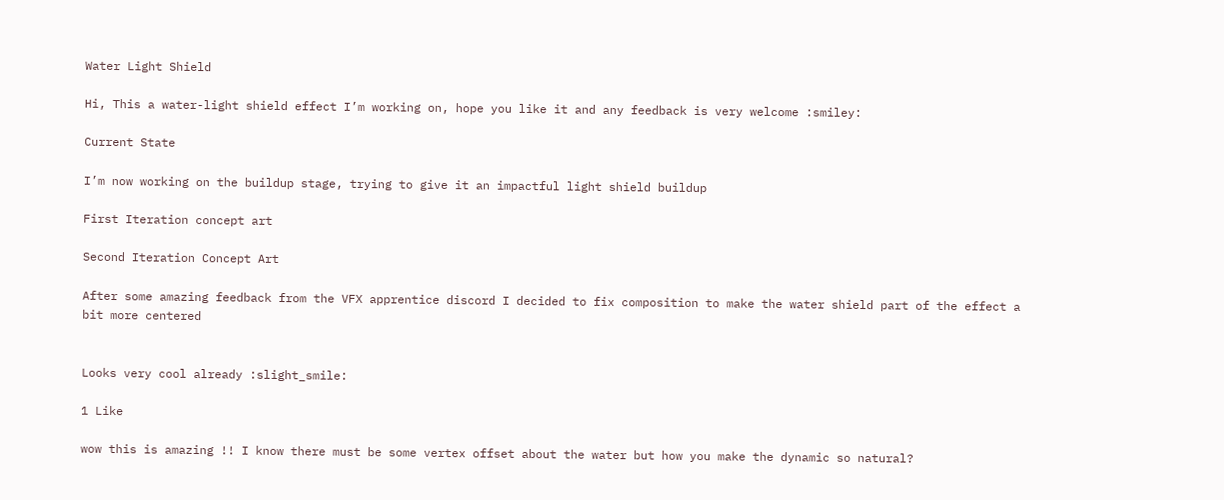Water Light Shield

Hi, This a water-light shield effect I’m working on, hope you like it and any feedback is very welcome :smiley:

Current State

I’m now working on the buildup stage, trying to give it an impactful light shield buildup

First Iteration concept art

Second Iteration Concept Art

After some amazing feedback from the VFX apprentice discord I decided to fix composition to make the water shield part of the effect a bit more centered


Looks very cool already :slight_smile:

1 Like

wow this is amazing !! I know there must be some vertex offset about the water but how you make the dynamic so natural?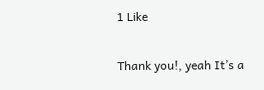1 Like

Thank you!, yeah It’s a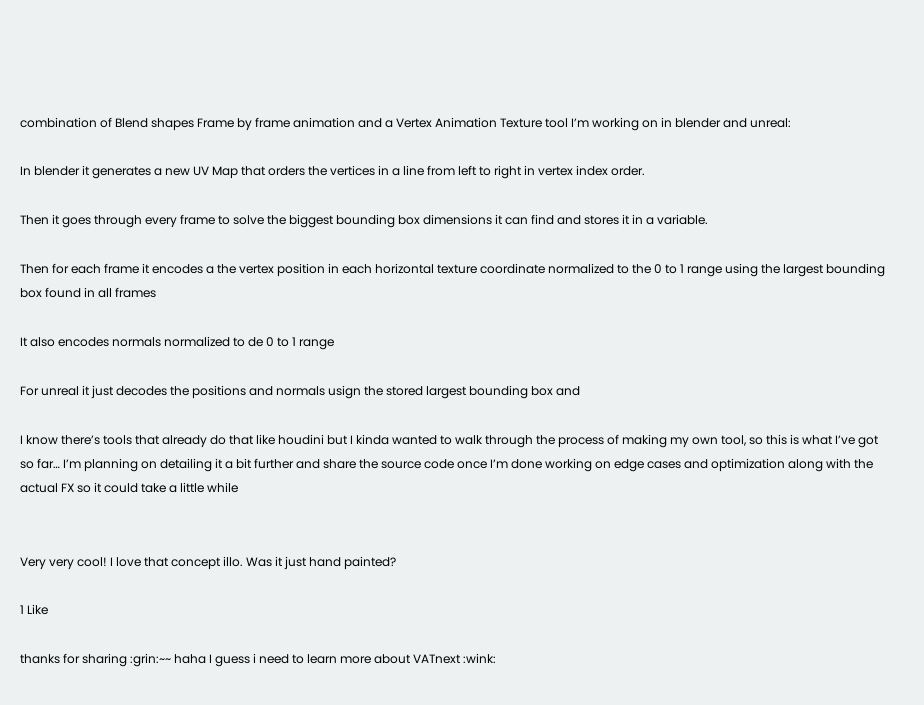combination of Blend shapes Frame by frame animation and a Vertex Animation Texture tool I’m working on in blender and unreal:

In blender it generates a new UV Map that orders the vertices in a line from left to right in vertex index order.

Then it goes through every frame to solve the biggest bounding box dimensions it can find and stores it in a variable.

Then for each frame it encodes a the vertex position in each horizontal texture coordinate normalized to the 0 to 1 range using the largest bounding box found in all frames

It also encodes normals normalized to de 0 to 1 range

For unreal it just decodes the positions and normals usign the stored largest bounding box and

I know there’s tools that already do that like houdini but I kinda wanted to walk through the process of making my own tool, so this is what I’ve got so far… I’m planning on detailing it a bit further and share the source code once I’m done working on edge cases and optimization along with the actual FX so it could take a little while


Very very cool! I love that concept illo. Was it just hand painted?

1 Like

thanks for sharing :grin:~~ haha I guess i need to learn more about VATnext :wink: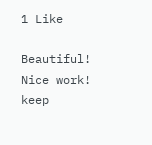1 Like

Beautiful! Nice work! keep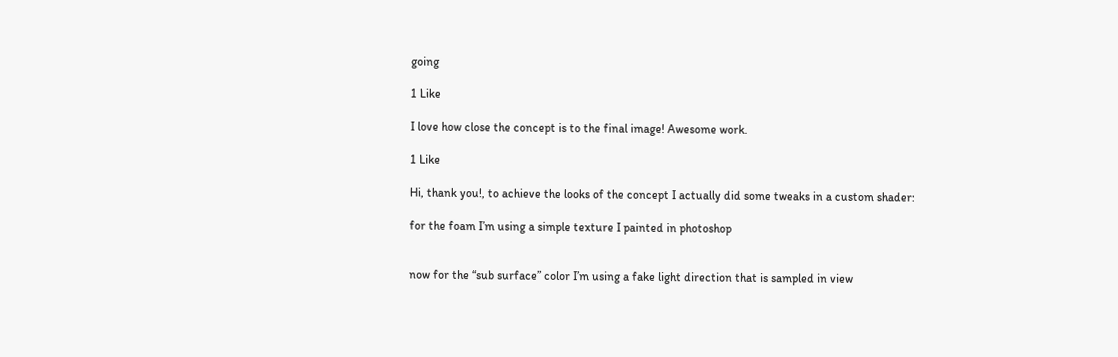going

1 Like

I love how close the concept is to the final image! Awesome work.

1 Like

Hi, thank you!, to achieve the looks of the concept I actually did some tweaks in a custom shader:

for the foam I’m using a simple texture I painted in photoshop


now for the “sub surface” color I’m using a fake light direction that is sampled in view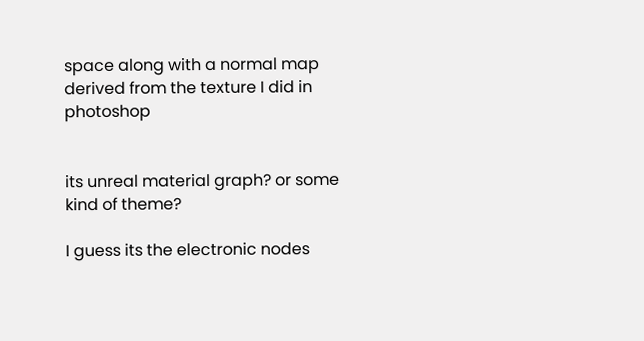space along with a normal map derived from the texture I did in photoshop


its unreal material graph? or some kind of theme?

I guess its the electronic nodes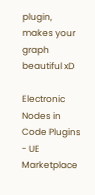plugin,
makes your graph beautiful xD

Electronic Nodes in Code Plugins - UE Marketplace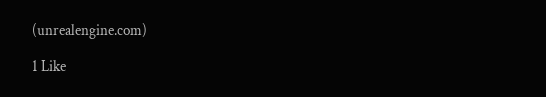(unrealengine.com)

1 Like